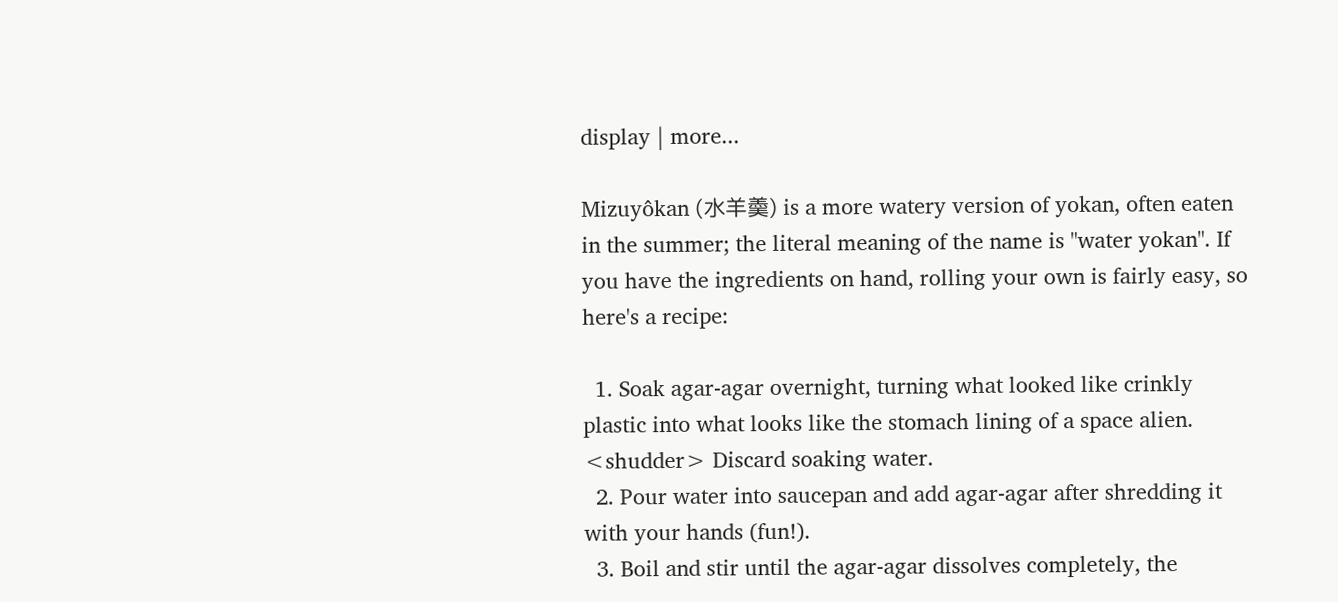display | more...

Mizuyôkan (水羊羮) is a more watery version of yokan, often eaten in the summer; the literal meaning of the name is "water yokan". If you have the ingredients on hand, rolling your own is fairly easy, so here's a recipe:

  1. Soak agar-agar overnight, turning what looked like crinkly plastic into what looks like the stomach lining of a space alien. <shudder> Discard soaking water.
  2. Pour water into saucepan and add agar-agar after shredding it with your hands (fun!).
  3. Boil and stir until the agar-agar dissolves completely, the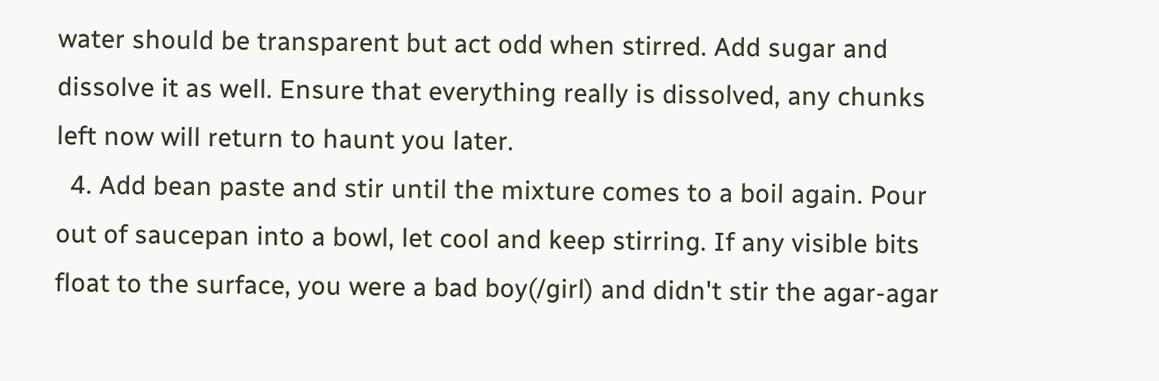water should be transparent but act odd when stirred. Add sugar and dissolve it as well. Ensure that everything really is dissolved, any chunks left now will return to haunt you later.
  4. Add bean paste and stir until the mixture comes to a boil again. Pour out of saucepan into a bowl, let cool and keep stirring. If any visible bits float to the surface, you were a bad boy(/girl) and didn't stir the agar-agar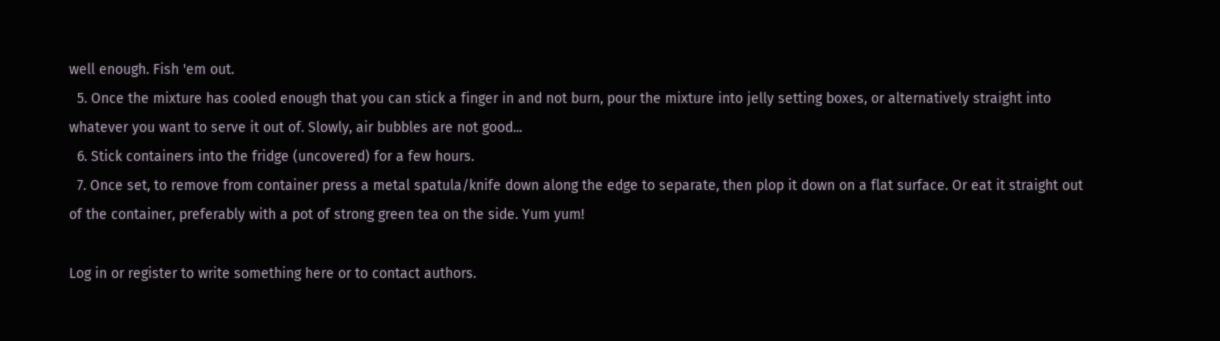well enough. Fish 'em out.
  5. Once the mixture has cooled enough that you can stick a finger in and not burn, pour the mixture into jelly setting boxes, or alternatively straight into whatever you want to serve it out of. Slowly, air bubbles are not good...
  6. Stick containers into the fridge (uncovered) for a few hours.
  7. Once set, to remove from container press a metal spatula/knife down along the edge to separate, then plop it down on a flat surface. Or eat it straight out of the container, preferably with a pot of strong green tea on the side. Yum yum!

Log in or register to write something here or to contact authors.